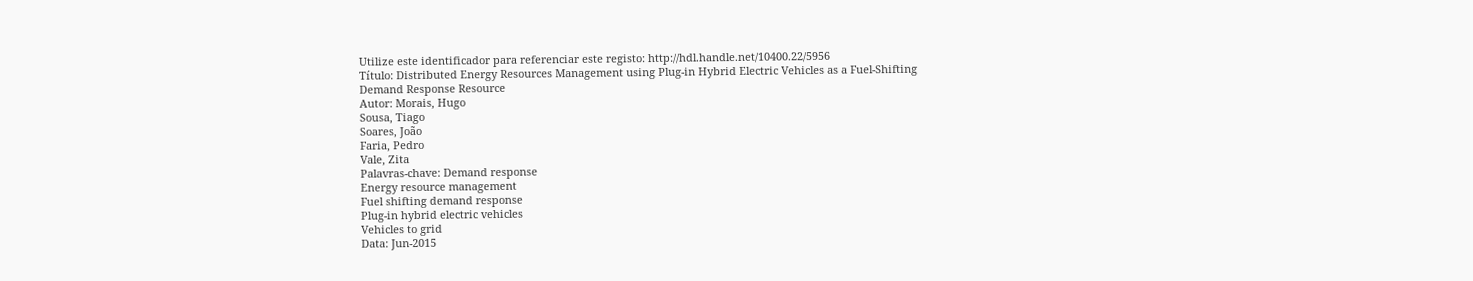Utilize este identificador para referenciar este registo: http://hdl.handle.net/10400.22/5956
Título: Distributed Energy Resources Management using Plug-in Hybrid Electric Vehicles as a Fuel-Shifting Demand Response Resource
Autor: Morais, Hugo
Sousa, Tiago
Soares, João
Faria, Pedro
Vale, Zita
Palavras-chave: Demand response
Energy resource management
Fuel shifting demand response
Plug-in hybrid electric vehicles
Vehicles to grid
Data: Jun-2015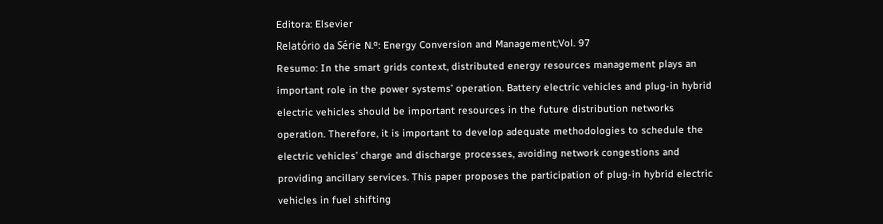Editora: Elsevier
Relatório da Série N.º: Energy Conversion and Management;Vol. 97
Resumo: In the smart grids context, distributed energy resources management plays an important role in the power systems’ operation. Battery electric vehicles and plug-in hybrid electric vehicles should be important resources in the future distribution networks operation. Therefore, it is important to develop adequate methodologies to schedule the electric vehicles’ charge and discharge processes, avoiding network congestions and providing ancillary services. This paper proposes the participation of plug-in hybrid electric vehicles in fuel shifting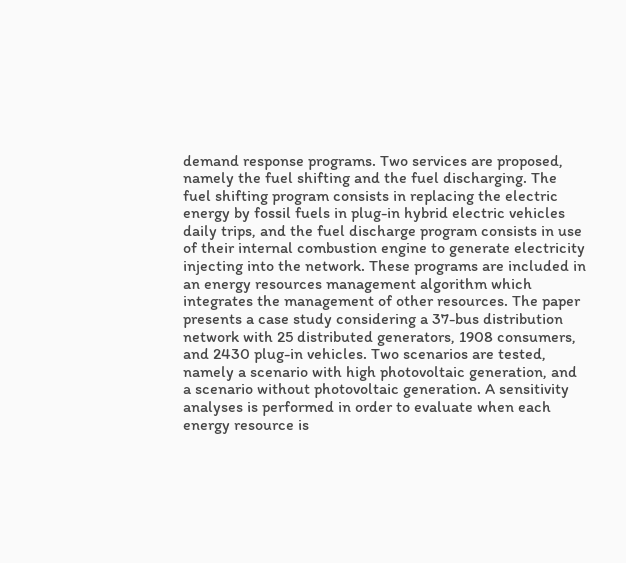demand response programs. Two services are proposed, namely the fuel shifting and the fuel discharging. The fuel shifting program consists in replacing the electric energy by fossil fuels in plug-in hybrid electric vehicles daily trips, and the fuel discharge program consists in use of their internal combustion engine to generate electricity injecting into the network. These programs are included in an energy resources management algorithm which integrates the management of other resources. The paper presents a case study considering a 37-bus distribution network with 25 distributed generators, 1908 consumers, and 2430 plug-in vehicles. Two scenarios are tested, namely a scenario with high photovoltaic generation, and a scenario without photovoltaic generation. A sensitivity analyses is performed in order to evaluate when each energy resource is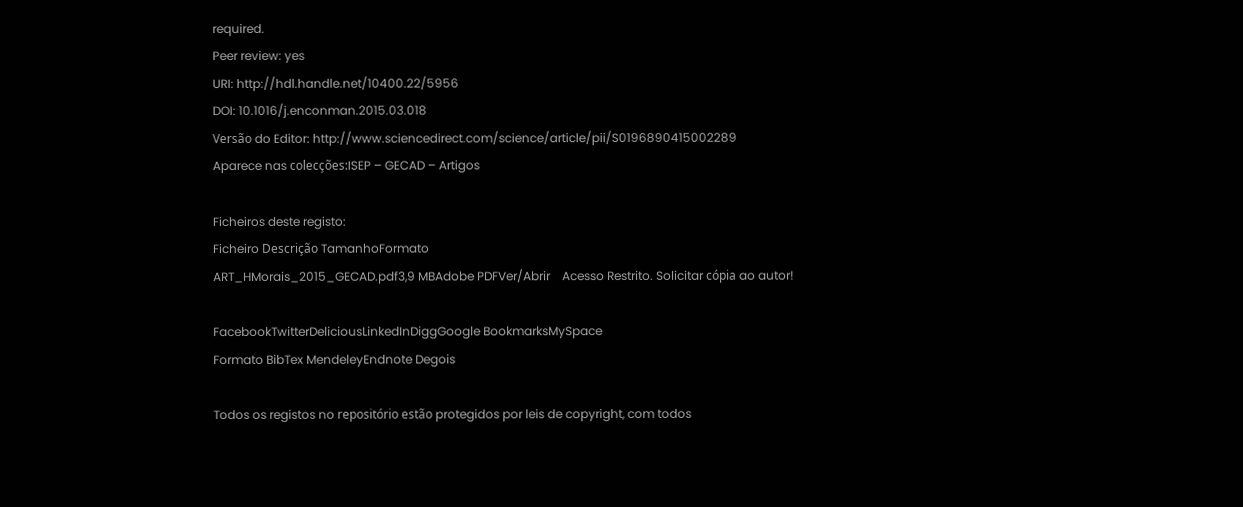required.
Peer review: yes
URI: http://hdl.handle.net/10400.22/5956
DOI: 10.1016/j.enconman.2015.03.018
Versão do Editor: http://www.sciencedirect.com/science/article/pii/S0196890415002289
Aparece nas colecções:ISEP – GECAD – Artigos

Ficheiros deste registo:
Ficheiro Descrição TamanhoFormato
ART_HMorais_2015_GECAD.pdf3,9 MBAdobe PDFVer/Abrir    Acesso Restrito. Solicitar cópia ao autor!

FacebookTwitterDeliciousLinkedInDiggGoogle BookmarksMySpace
Formato BibTex MendeleyEndnote Degois

Todos os registos no repositório estão protegidos por leis de copyright, com todos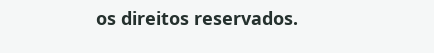os direitos reservados.